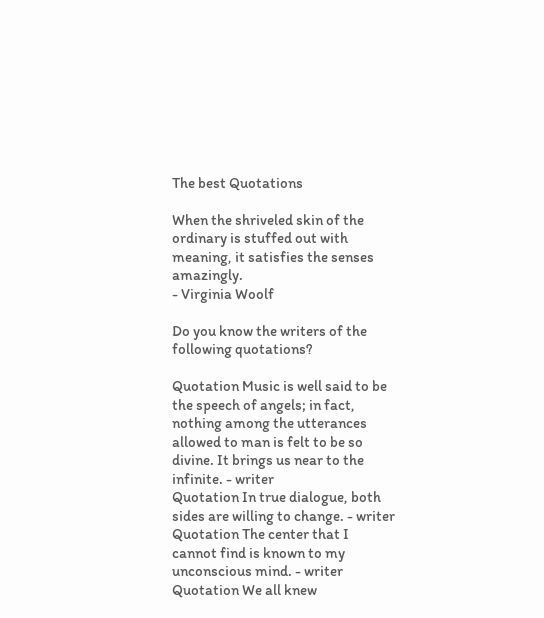The best Quotations

When the shriveled skin of the ordinary is stuffed out with meaning, it satisfies the senses amazingly.
- Virginia Woolf

Do you know the writers of the following quotations?

Quotation Music is well said to be the speech of angels; in fact, nothing among the utterances allowed to man is felt to be so divine. It brings us near to the infinite. - writer
Quotation In true dialogue, both sides are willing to change. - writer
Quotation The center that I cannot find is known to my unconscious mind. - writer
Quotation We all knew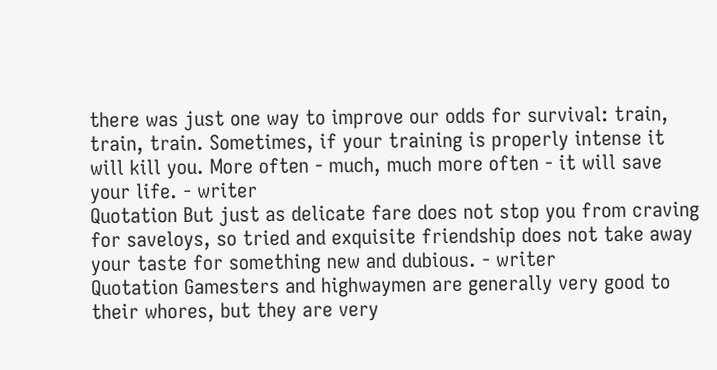there was just one way to improve our odds for survival: train, train, train. Sometimes, if your training is properly intense it will kill you. More often - much, much more often - it will save your life. - writer
Quotation But just as delicate fare does not stop you from craving for saveloys, so tried and exquisite friendship does not take away your taste for something new and dubious. - writer
Quotation Gamesters and highwaymen are generally very good to their whores, but they are very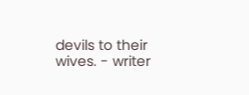devils to their wives. - writer